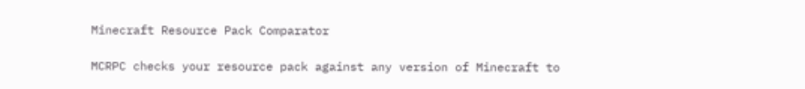Minecraft Resource Pack Comparator

MCRPC checks your resource pack against any version of Minecraft to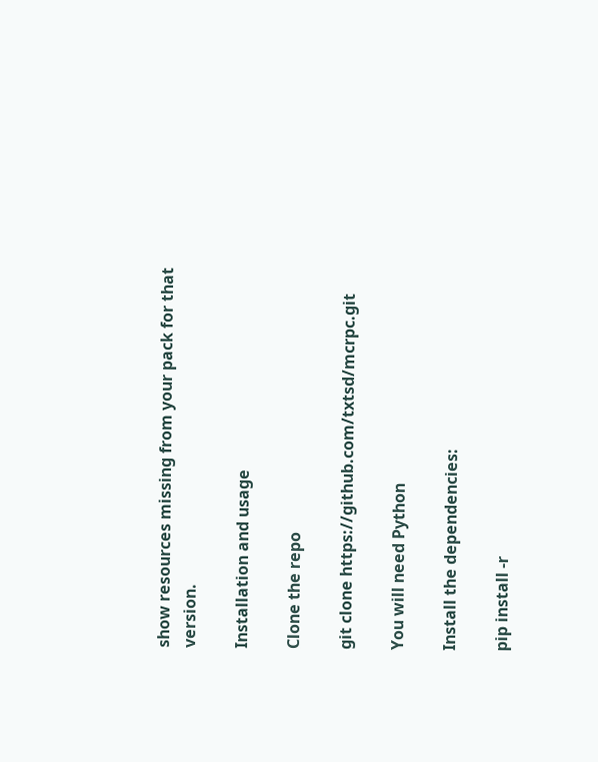show resources missing from your pack for that version.

Installation and usage

Clone the repo

git clone https://github.com/txtsd/mcrpc.git

You will need Python

Install the dependencies:

pip install -r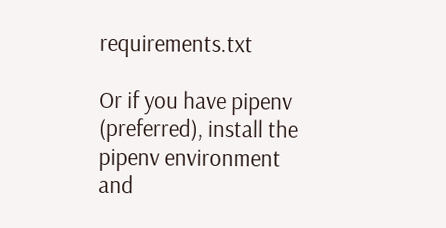requirements.txt

Or if you have pipenv (preferred), install the pipenv environment and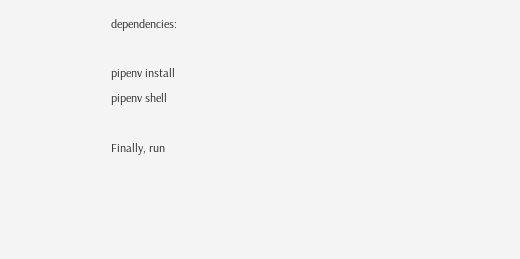dependencies:

pipenv install
pipenv shell

Finally, run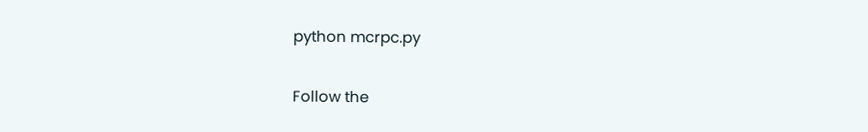python mcrpc.py

Follow the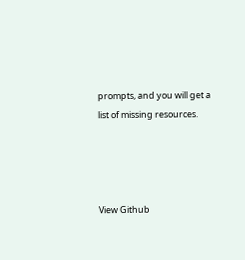prompts, and you will get a list of missing resources.




View Github